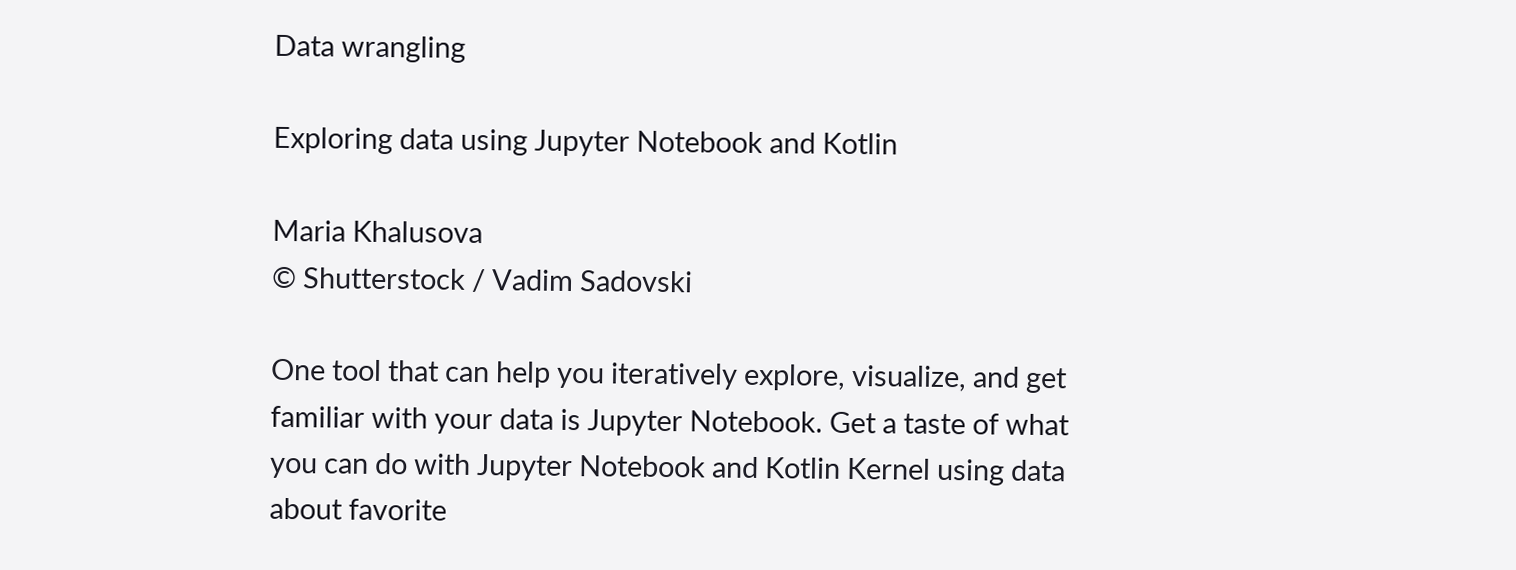Data wrangling

Exploring data using Jupyter Notebook and Kotlin

Maria Khalusova
© Shutterstock / Vadim Sadovski

One tool that can help you iteratively explore, visualize, and get familiar with your data is Jupyter Notebook. Get a taste of what you can do with Jupyter Notebook and Kotlin Kernel using data about favorite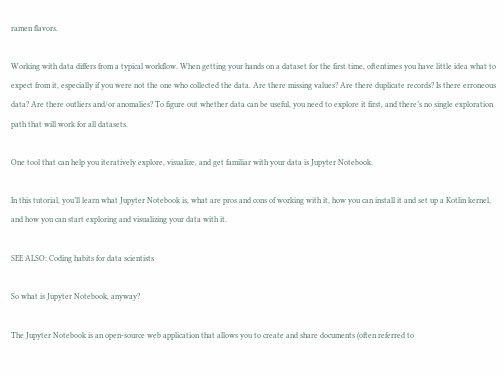ramen flavors.

Working with data differs from a typical workflow. When getting your hands on a dataset for the first time, oftentimes you have little idea what to expect from it, especially if you were not the one who collected the data. Are there missing values? Are there duplicate records? Is there erroneous data? Are there outliers and/or anomalies? To figure out whether data can be useful, you need to explore it first, and there’s no single exploration path that will work for all datasets.

One tool that can help you iteratively explore, visualize, and get familiar with your data is Jupyter Notebook.

In this tutorial, you’ll learn what Jupyter Notebook is, what are pros and cons of working with it, how you can install it and set up a Kotlin kernel, and how you can start exploring and visualizing your data with it.

SEE ALSO: Coding habits for data scientists

So what is Jupyter Notebook, anyway?

The Jupyter Notebook is an open-source web application that allows you to create and share documents (often referred to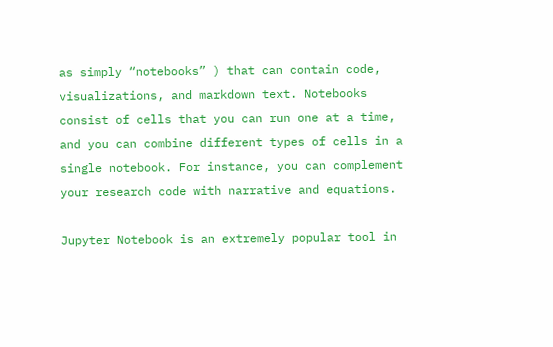as simply “notebooks” ) that can contain code, visualizations, and markdown text. Notebooks consist of cells that you can run one at a time, and you can combine different types of cells in a single notebook. For instance, you can complement your research code with narrative and equations.

Jupyter Notebook is an extremely popular tool in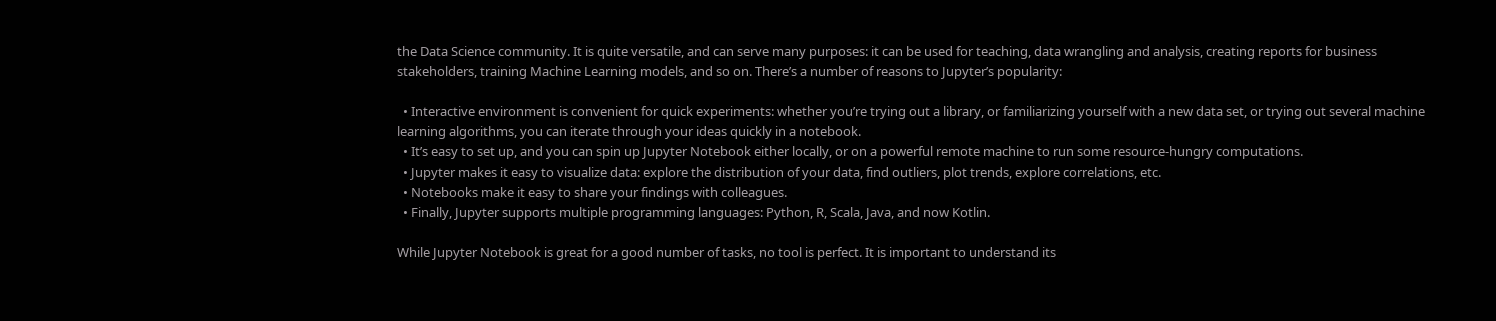the Data Science community. It is quite versatile, and can serve many purposes: it can be used for teaching, data wrangling and analysis, creating reports for business stakeholders, training Machine Learning models, and so on. There’s a number of reasons to Jupyter’s popularity:

  • Interactive environment is convenient for quick experiments: whether you’re trying out a library, or familiarizing yourself with a new data set, or trying out several machine learning algorithms, you can iterate through your ideas quickly in a notebook.
  • It’s easy to set up, and you can spin up Jupyter Notebook either locally, or on a powerful remote machine to run some resource-hungry computations.
  • Jupyter makes it easy to visualize data: explore the distribution of your data, find outliers, plot trends, explore correlations, etc.
  • Notebooks make it easy to share your findings with colleagues.
  • Finally, Jupyter supports multiple programming languages: Python, R, Scala, Java, and now Kotlin.

While Jupyter Notebook is great for a good number of tasks, no tool is perfect. It is important to understand its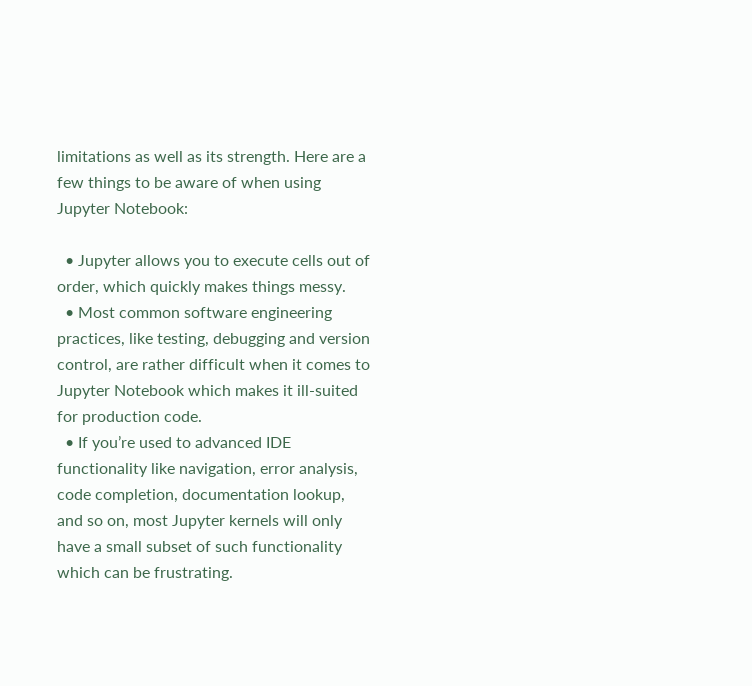limitations as well as its strength. Here are a few things to be aware of when using Jupyter Notebook:

  • Jupyter allows you to execute cells out of order, which quickly makes things messy.
  • Most common software engineering practices, like testing, debugging and version control, are rather difficult when it comes to Jupyter Notebook which makes it ill-suited for production code.
  • If you’re used to advanced IDE functionality like navigation, error analysis, code completion, documentation lookup, and so on, most Jupyter kernels will only have a small subset of such functionality which can be frustrating.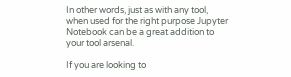In other words, just as with any tool, when used for the right purpose Jupyter Notebook can be a great addition to your tool arsenal.

If you are looking to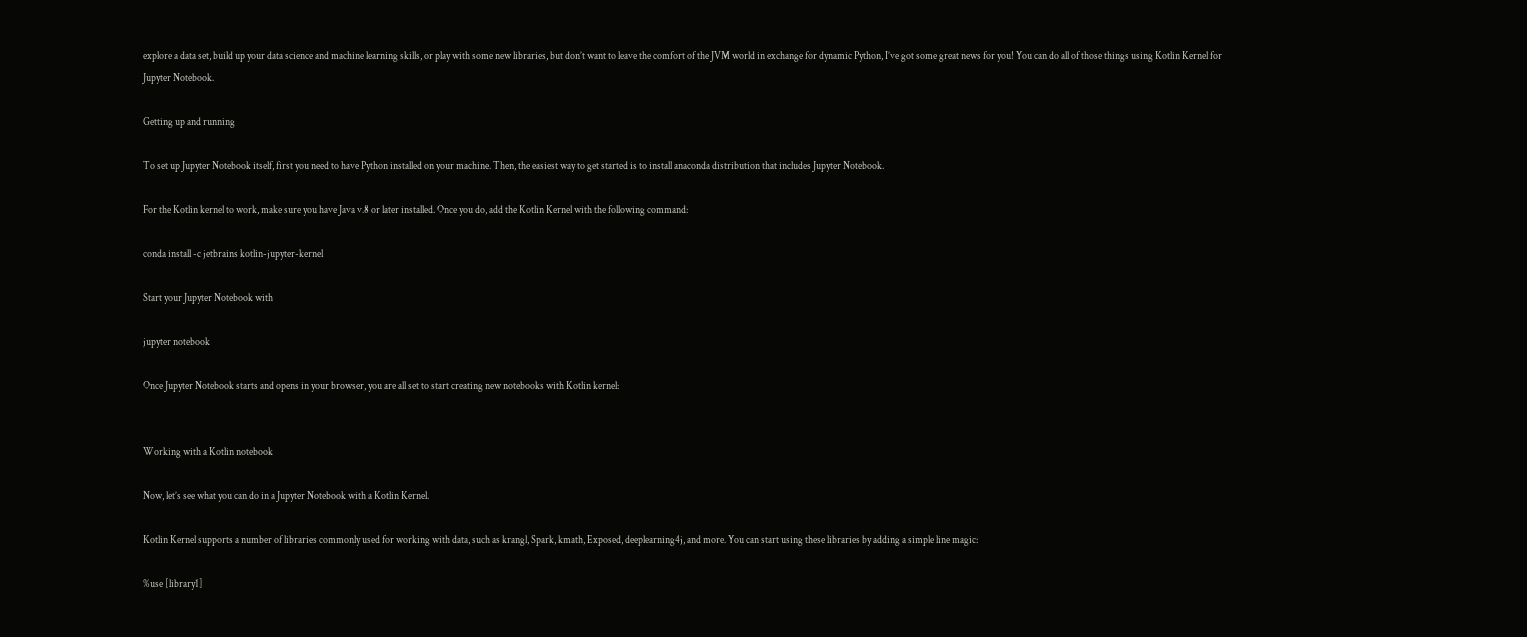explore a data set, build up your data science and machine learning skills, or play with some new libraries, but don’t want to leave the comfort of the JVM world in exchange for dynamic Python, I’ve got some great news for you! You can do all of those things using Kotlin Kernel for Jupyter Notebook.

Getting up and running

To set up Jupyter Notebook itself, first you need to have Python installed on your machine. Then, the easiest way to get started is to install anaconda distribution that includes Jupyter Notebook.

For the Kotlin kernel to work, make sure you have Java v.8 or later installed. Once you do, add the Kotlin Kernel with the following command:

conda install -c jetbrains kotlin-jupyter-kernel

Start your Jupyter Notebook with

jupyter notebook

Once Jupyter Notebook starts and opens in your browser, you are all set to start creating new notebooks with Kotlin kernel:


Working with a Kotlin notebook

Now, let’s see what you can do in a Jupyter Notebook with a Kotlin Kernel.

Kotlin Kernel supports a number of libraries commonly used for working with data, such as krangl, Spark, kmath, Exposed, deeplearning4j, and more. You can start using these libraries by adding a simple line magic:

%use [library1]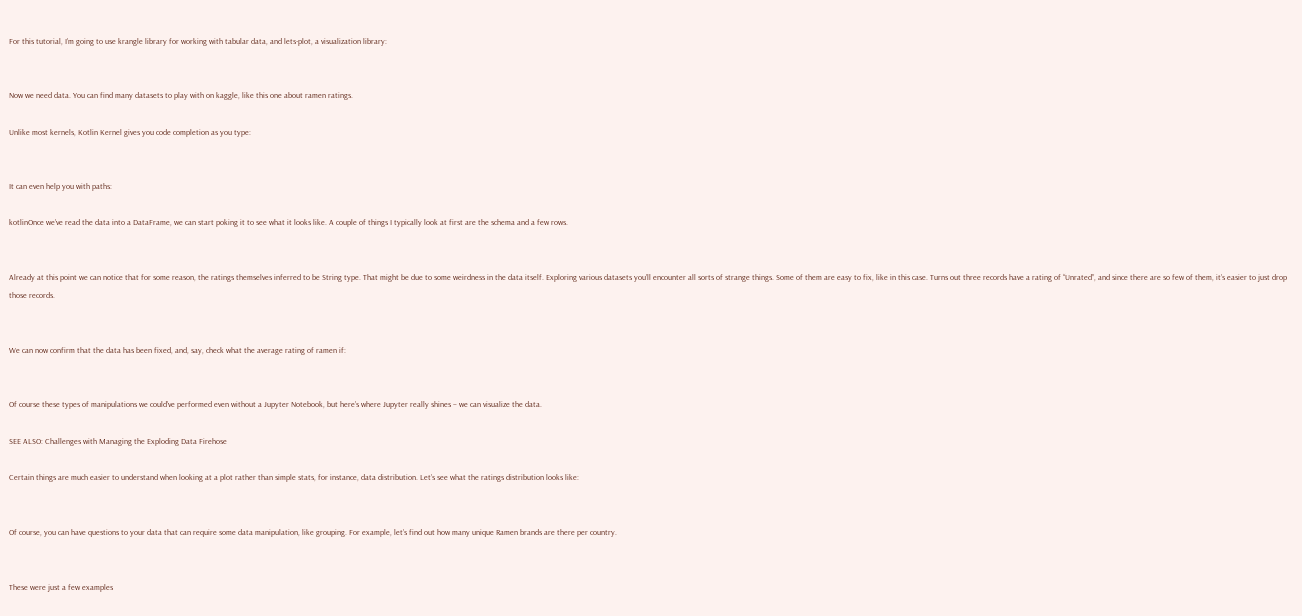For this tutorial, I’m going to use krangle library for working with tabular data, and lets-plot, a visualization library:


Now we need data. You can find many datasets to play with on kaggle, like this one about ramen ratings.

Unlike most kernels, Kotlin Kernel gives you code completion as you type:


It can even help you with paths:

kotlinOnce we’ve read the data into a DataFrame, we can start poking it to see what it looks like. A couple of things I typically look at first are the schema and a few rows.


Already at this point we can notice that for some reason, the ratings themselves inferred to be String type. That might be due to some weirdness in the data itself. Exploring various datasets you’ll encounter all sorts of strange things. Some of them are easy to fix, like in this case. Turns out three records have a rating of “Unrated”, and since there are so few of them, it’s easier to just drop those records.


We can now confirm that the data has been fixed, and, say, check what the average rating of ramen if:


Of course these types of manipulations we could’ve performed even without a Jupyter Notebook, but here’s where Jupyter really shines – we can visualize the data.

SEE ALSO: Challenges with Managing the Exploding Data Firehose

Certain things are much easier to understand when looking at a plot rather than simple stats, for instance, data distribution. Let’s see what the ratings distribution looks like:


Of course, you can have questions to your data that can require some data manipulation, like grouping. For example, let’s find out how many unique Ramen brands are there per country.


These were just a few examples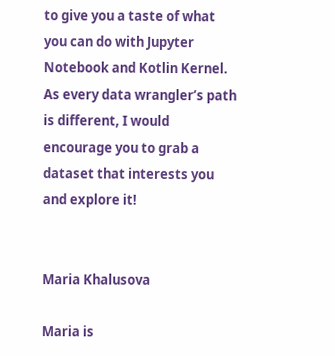to give you a taste of what you can do with Jupyter Notebook and Kotlin Kernel. As every data wrangler’s path is different, I would encourage you to grab a dataset that interests you and explore it!


Maria Khalusova

Maria is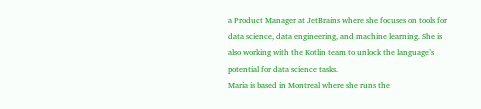a Product Manager at JetBrains where she focuses on tools for data science, data engineering, and machine learning. She is also working with the Kotlin team to unlock the language’s potential for data science tasks.
Maria is based in Montreal where she runs the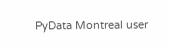PyData Montreal user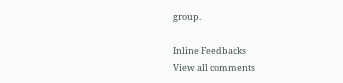group.

Inline Feedbacks
View all comments